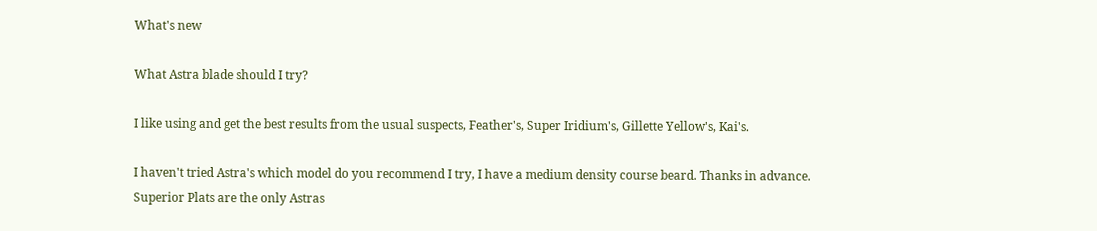What's new

What Astra blade should I try?

I like using and get the best results from the usual suspects, Feather's, Super Iridium's, Gillette Yellow's, Kai's.

I haven't tried Astra's which model do you recommend I try, I have a medium density course beard. Thanks in advance.
Superior Plats are the only Astras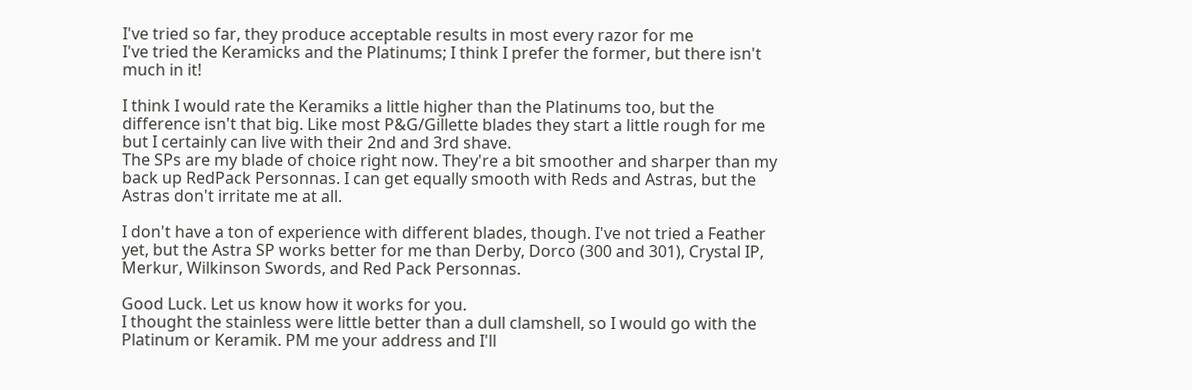I've tried so far, they produce acceptable results in most every razor for me
I've tried the Keramicks and the Platinums; I think I prefer the former, but there isn't much in it!

I think I would rate the Keramiks a little higher than the Platinums too, but the difference isn't that big. Like most P&G/Gillette blades they start a little rough for me but I certainly can live with their 2nd and 3rd shave.
The SPs are my blade of choice right now. They're a bit smoother and sharper than my back up RedPack Personnas. I can get equally smooth with Reds and Astras, but the Astras don't irritate me at all.

I don't have a ton of experience with different blades, though. I've not tried a Feather yet, but the Astra SP works better for me than Derby, Dorco (300 and 301), Crystal IP, Merkur, Wilkinson Swords, and Red Pack Personnas.

Good Luck. Let us know how it works for you.
I thought the stainless were little better than a dull clamshell, so I would go with the Platinum or Keramik. PM me your address and I'll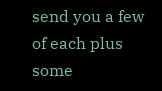send you a few of each plus some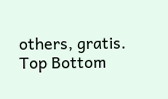others, gratis.
Top Bottom